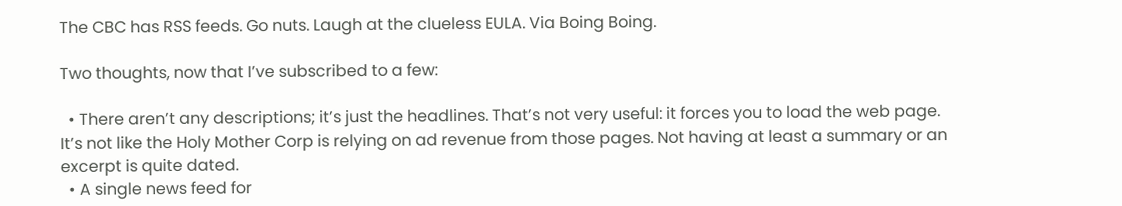The CBC has RSS feeds. Go nuts. Laugh at the clueless EULA. Via Boing Boing.

Two thoughts, now that I’ve subscribed to a few:

  • There aren’t any descriptions; it’s just the headlines. That’s not very useful: it forces you to load the web page. It’s not like the Holy Mother Corp is relying on ad revenue from those pages. Not having at least a summary or an excerpt is quite dated.
  • A single news feed for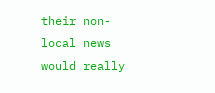their non-local news would really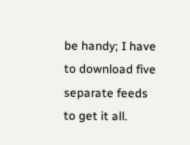be handy; I have to download five separate feeds to get it all.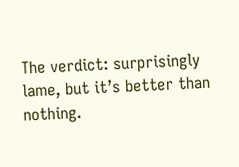The verdict: surprisingly lame, but it’s better than nothing.